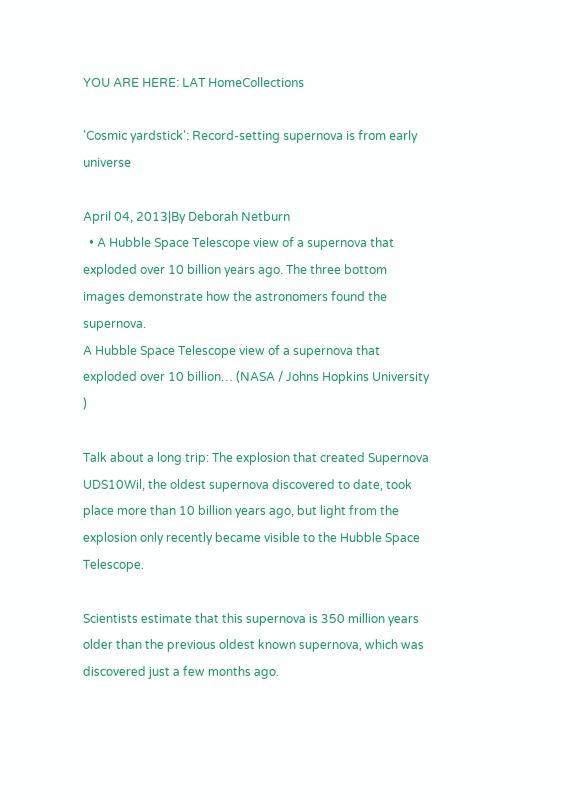YOU ARE HERE: LAT HomeCollections

'Cosmic yardstick': Record-setting supernova is from early universe

April 04, 2013|By Deborah Netburn
  • A Hubble Space Telescope view of a supernova that exploded over 10 billion years ago. The three bottom images demonstrate how the astronomers found the supernova.
A Hubble Space Telescope view of a supernova that exploded over 10 billion… (NASA / Johns Hopkins University )

Talk about a long trip: The explosion that created Supernova UDS10Wil, the oldest supernova discovered to date, took place more than 10 billion years ago, but light from the explosion only recently became visible to the Hubble Space Telescope.

Scientists estimate that this supernova is 350 million years older than the previous oldest known supernova, which was discovered just a few months ago.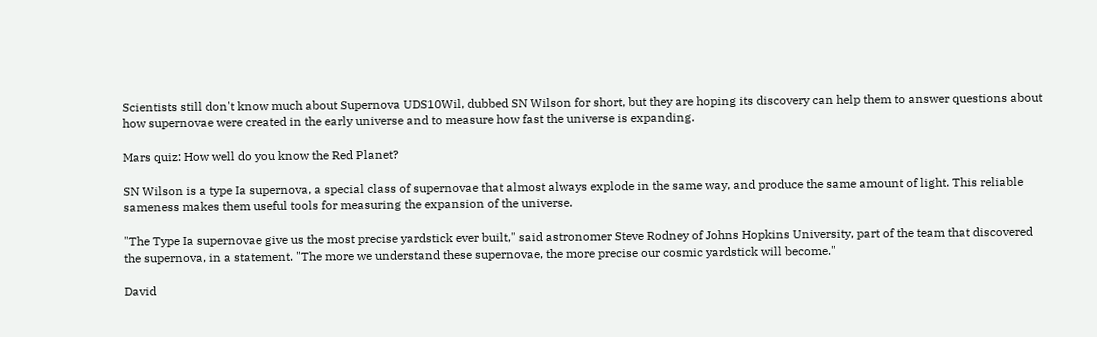Scientists still don't know much about Supernova UDS10Wil, dubbed SN Wilson for short, but they are hoping its discovery can help them to answer questions about how supernovae were created in the early universe and to measure how fast the universe is expanding.

Mars quiz: How well do you know the Red Planet?

SN Wilson is a type Ia supernova, a special class of supernovae that almost always explode in the same way, and produce the same amount of light. This reliable sameness makes them useful tools for measuring the expansion of the universe.

"The Type Ia supernovae give us the most precise yardstick ever built," said astronomer Steve Rodney of Johns Hopkins University, part of the team that discovered the supernova, in a statement. "The more we understand these supernovae, the more precise our cosmic yardstick will become."

David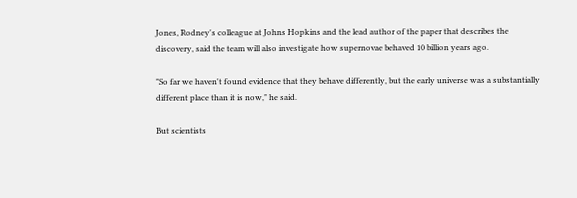Jones, Rodney's colleague at Johns Hopkins and the lead author of the paper that describes the discovery, said the team will also investigate how supernovae behaved 10 billion years ago.

"So far we haven't found evidence that they behave differently, but the early universe was a substantially different place than it is now," he said.

But scientists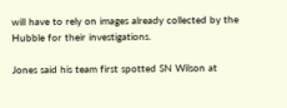will have to rely on images already collected by the Hubble for their investigations.

Jones said his team first spotted SN Wilson at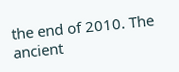the end of 2010. The ancient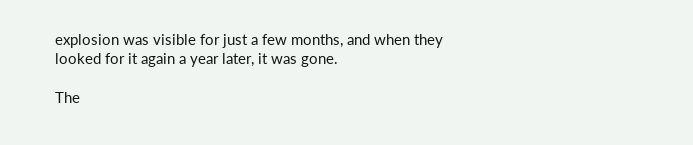explosion was visible for just a few months, and when they looked for it again a year later, it was gone.

The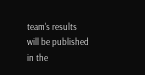team's results will be published in the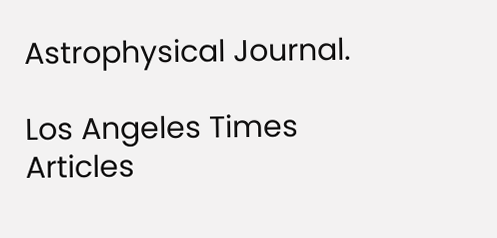Astrophysical Journal.

Los Angeles Times Articles